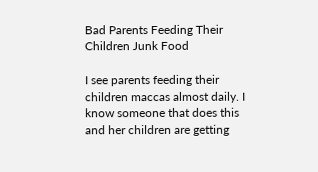Bad Parents Feeding Their Children Junk Food

I see parents feeding their children maccas almost daily. I know someone that does this and her children are getting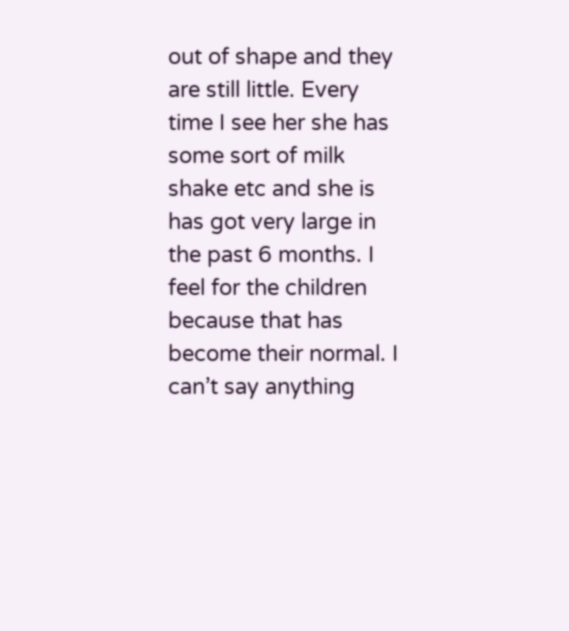out of shape and they are still little. Every time I see her she has some sort of milk shake etc and she is has got very large in the past 6 months. I feel for the children because that has become their normal. I can’t say anything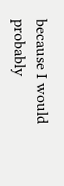because I would probably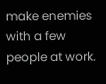make enemies with a few people at work.